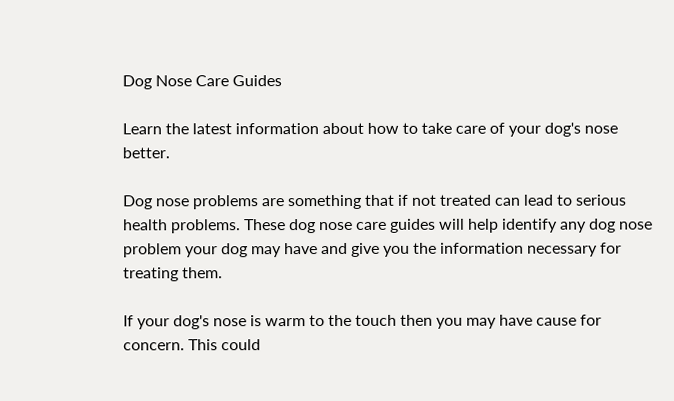Dog Nose Care Guides

Learn the latest information about how to take care of your dog's nose better.

Dog nose problems are something that if not treated can lead to serious health problems. These dog nose care guides will help identify any dog nose problem your dog may have and give you the information necessary for treating them.

If your dog's nose is warm to the touch then you may have cause for concern. This could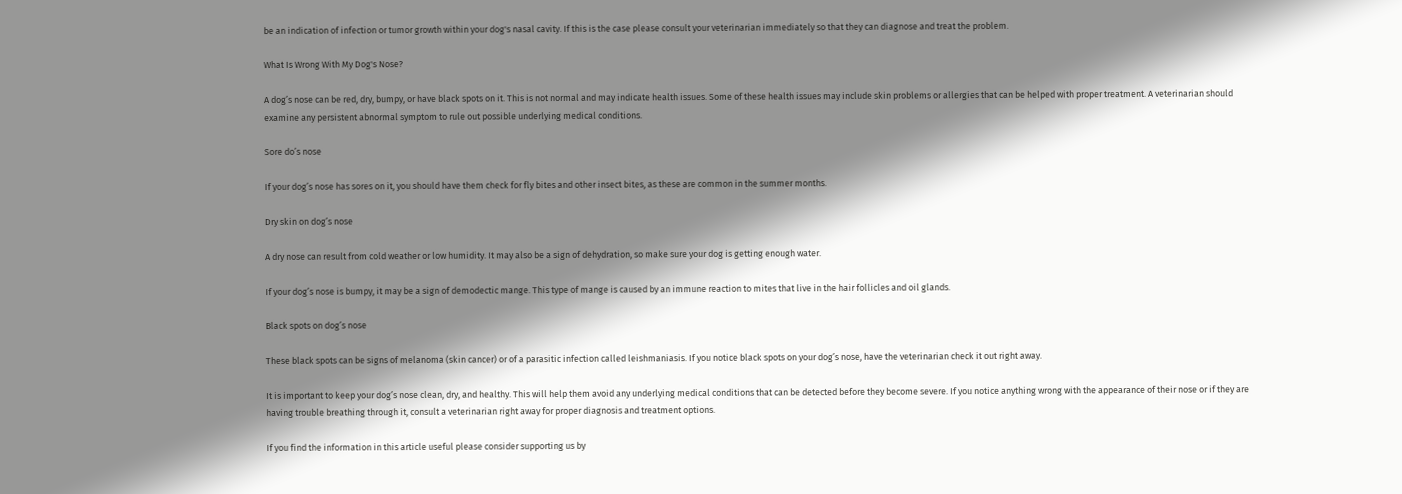be an indication of infection or tumor growth within your dog's nasal cavity. If this is the case please consult your veterinarian immediately so that they can diagnose and treat the problem.

What Is Wrong With My Dog's Nose?

A dog’s nose can be red, dry, bumpy, or have black spots on it. This is not normal and may indicate health issues. Some of these health issues may include skin problems or allergies that can be helped with proper treatment. A veterinarian should examine any persistent abnormal symptom to rule out possible underlying medical conditions.

Sore do’s nose

If your dog’s nose has sores on it, you should have them check for fly bites and other insect bites, as these are common in the summer months.

Dry skin on dog’s nose

A dry nose can result from cold weather or low humidity. It may also be a sign of dehydration, so make sure your dog is getting enough water.

If your dog’s nose is bumpy, it may be a sign of demodectic mange. This type of mange is caused by an immune reaction to mites that live in the hair follicles and oil glands.

Black spots on dog’s nose

These black spots can be signs of melanoma (skin cancer) or of a parasitic infection called leishmaniasis. If you notice black spots on your dog’s nose, have the veterinarian check it out right away.

It is important to keep your dog’s nose clean, dry, and healthy. This will help them avoid any underlying medical conditions that can be detected before they become severe. If you notice anything wrong with the appearance of their nose or if they are having trouble breathing through it, consult a veterinarian right away for proper diagnosis and treatment options.

If you find the information in this article useful please consider supporting us by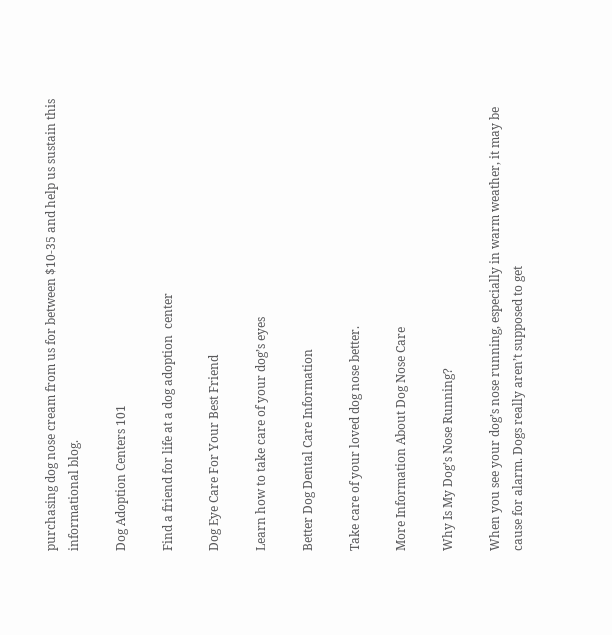purchasing dog nose cream from us for between $10-35 and help us sustain this informational blog.

Dog Adoption Centers 101

Find a friend for life at a dog adoption  center

Dog Eye Care For Your Best Friend

Learn how to take care of your dog’s eyes

Better Dog Dental Care Information

Take care of your loved dog nose better.

More Information About Dog Nose Care

Why Is My Dog’s Nose Running?

When you see your dog’s nose running, especially in warm weather, it may be cause for alarm. Dogs really aren’t supposed to get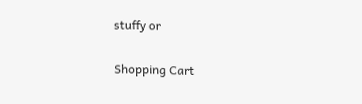stuffy or

Shopping Cart